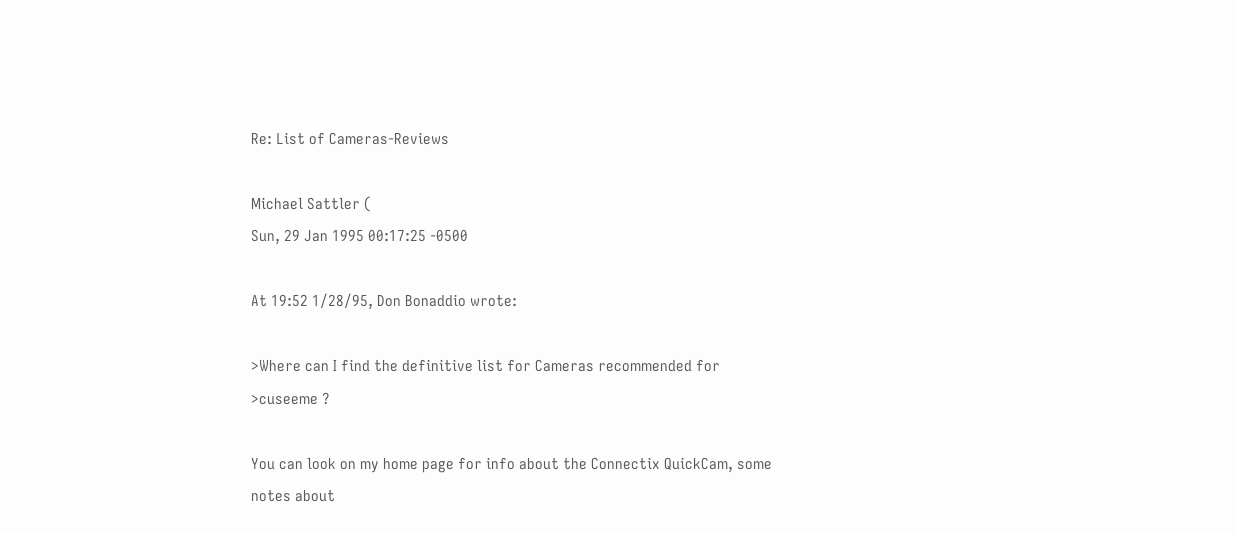Re: List of Cameras-Reviews

Michael Sattler (
Sun, 29 Jan 1995 00:17:25 -0500

At 19:52 1/28/95, Don Bonaddio wrote:

>Where can I find the definitive list for Cameras recommended for
>cuseeme ?

You can look on my home page for info about the Connectix QuickCam, some
notes about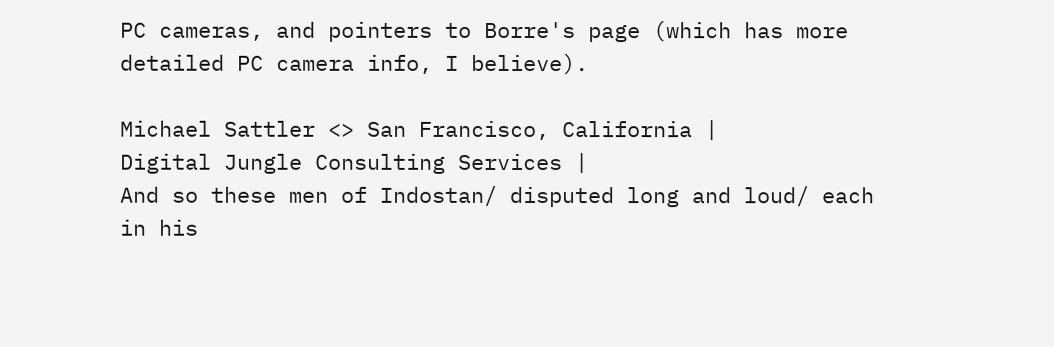PC cameras, and pointers to Borre's page (which has more
detailed PC camera info, I believe).

Michael Sattler <> San Francisco, California |
Digital Jungle Consulting Services |
And so these men of Indostan/ disputed long and loud/ each in his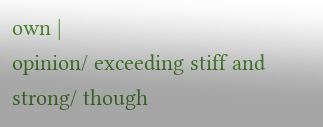own |
opinion/ exceeding stiff and strong/ though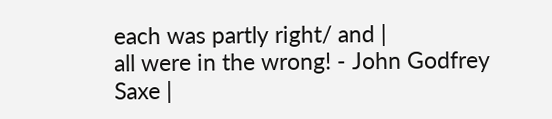each was partly right/ and |
all were in the wrong! - John Godfrey Saxe |